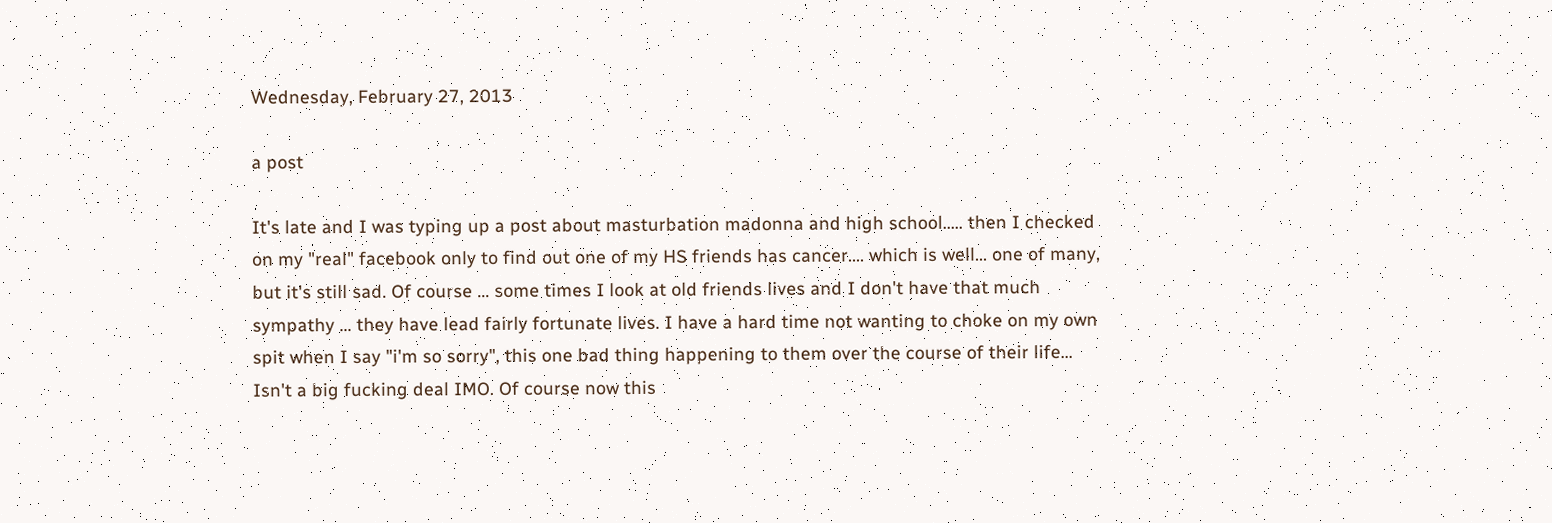Wednesday, February 27, 2013

a post

It's late and I was typing up a post about masturbation madonna and high school..... then I checked on my "real" facebook only to find out one of my HS friends has cancer.... which is well... one of many, but it's still sad. Of course ... some times I look at old friends lives and I don't have that much sympathy ... they have lead fairly fortunate lives. I have a hard time not wanting to choke on my own spit when I say "i'm so sorry", this one bad thing happening to them over the course of their life... Isn't a big fucking deal IMO. Of course now this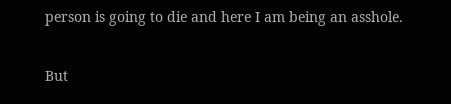person is going to die and here I am being an asshole.

But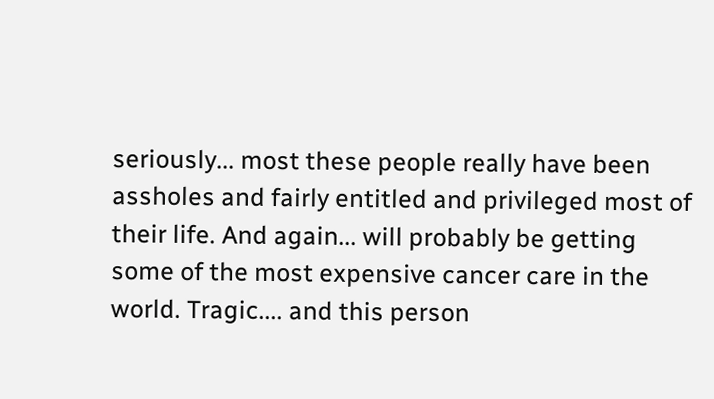seriously... most these people really have been assholes and fairly entitled and privileged most of their life. And again... will probably be getting some of the most expensive cancer care in the world. Tragic.... and this person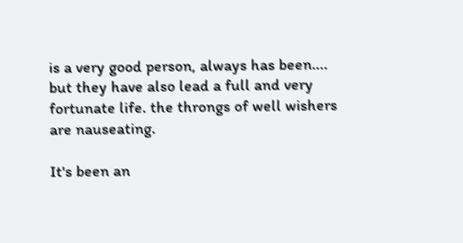is a very good person, always has been.... but they have also lead a full and very fortunate life. the throngs of well wishers are nauseating.

It's been an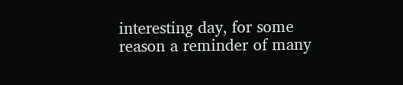interesting day, for some reason a reminder of many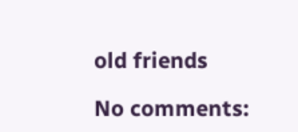old friends

No comments: